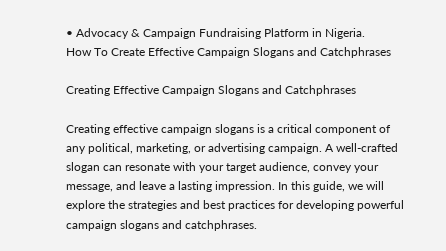• Advocacy & Campaign Fundraising Platform in Nigeria.
How To Create Effective Campaign Slogans and Catchphrases

Creating Effective Campaign Slogans and Catchphrases

Creating effective campaign slogans is a critical component of any political, marketing, or advertising campaign. A well-crafted slogan can resonate with your target audience, convey your message, and leave a lasting impression. In this guide, we will explore the strategies and best practices for developing powerful campaign slogans and catchphrases.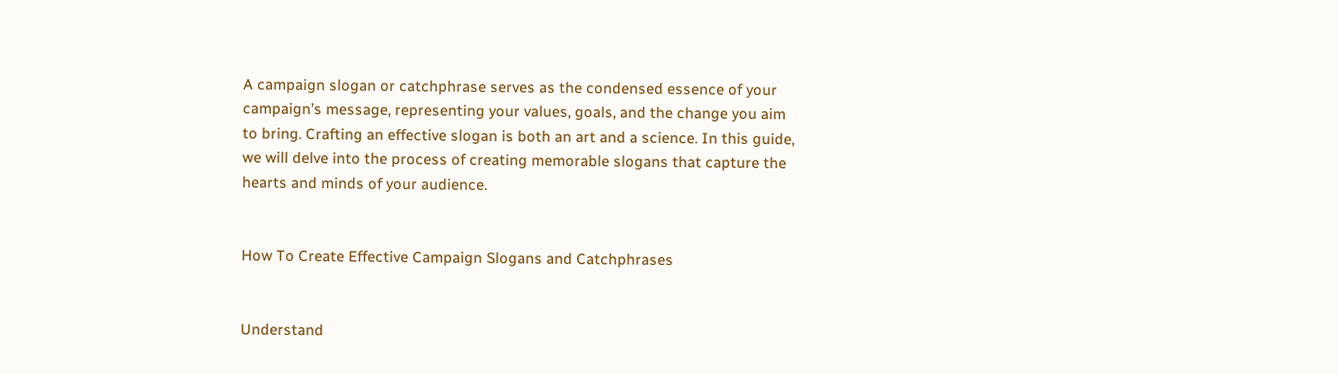A campaign slogan or catchphrase serves as the condensed essence of your campaign’s message, representing your values, goals, and the change you aim to bring. Crafting an effective slogan is both an art and a science. In this guide, we will delve into the process of creating memorable slogans that capture the hearts and minds of your audience.


How To Create Effective Campaign Slogans and Catchphrases


Understand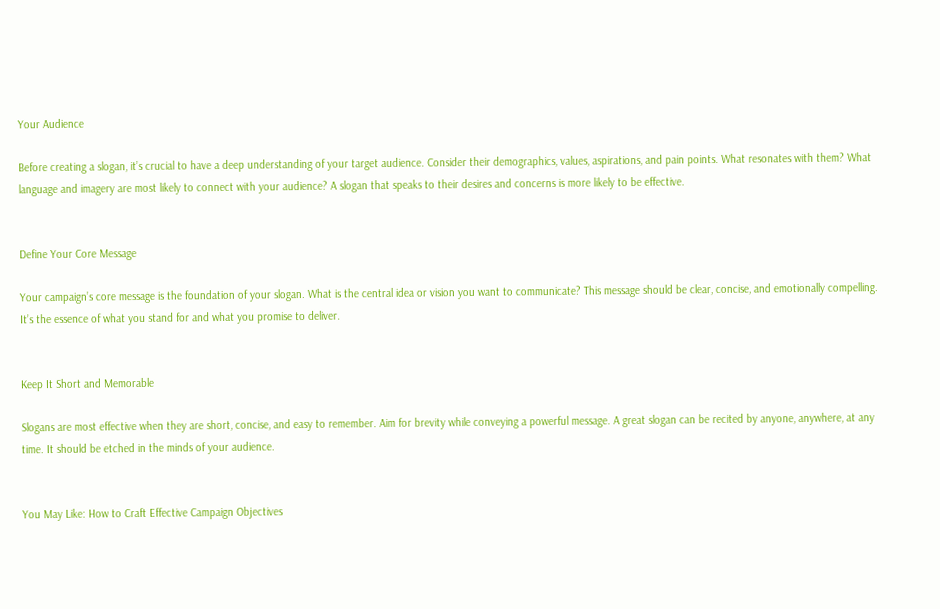Your Audience

Before creating a slogan, it’s crucial to have a deep understanding of your target audience. Consider their demographics, values, aspirations, and pain points. What resonates with them? What language and imagery are most likely to connect with your audience? A slogan that speaks to their desires and concerns is more likely to be effective.


Define Your Core Message

Your campaign’s core message is the foundation of your slogan. What is the central idea or vision you want to communicate? This message should be clear, concise, and emotionally compelling. It’s the essence of what you stand for and what you promise to deliver.


Keep It Short and Memorable

Slogans are most effective when they are short, concise, and easy to remember. Aim for brevity while conveying a powerful message. A great slogan can be recited by anyone, anywhere, at any time. It should be etched in the minds of your audience.


You May Like: How to Craft Effective Campaign Objectives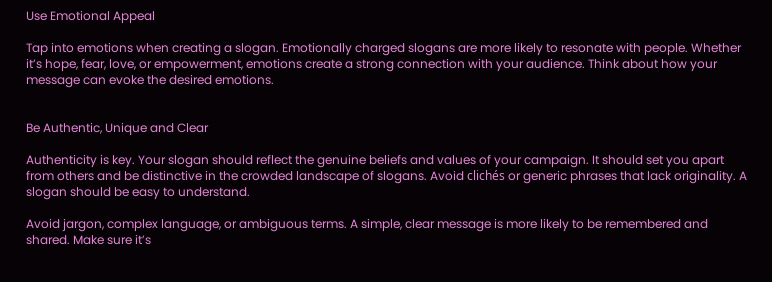Use Emotional Appeal

Tap into emotions when creating a slogan. Emotionally charged slogans are more likely to resonate with people. Whether it’s hope, fear, love, or empowerment, emotions create a strong connection with your audience. Think about how your message can evoke the desired emotions.


Be Authentic, Unique and Clear

Authenticity is key. Your slogan should reflect the genuine beliefs and values of your campaign. It should set you apart from others and be distinctive in the crowded landscape of slogans. Avoid clichés or generic phrases that lack originality. A slogan should be easy to understand.

Avoid jargon, complex language, or ambiguous terms. A simple, clear message is more likely to be remembered and shared. Make sure it’s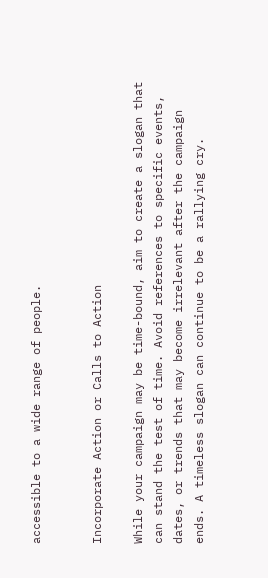accessible to a wide range of people.


Incorporate Action or Calls to Action

While your campaign may be time-bound, aim to create a slogan that can stand the test of time. Avoid references to specific events, dates, or trends that may become irrelevant after the campaign ends. A timeless slogan can continue to be a rallying cry.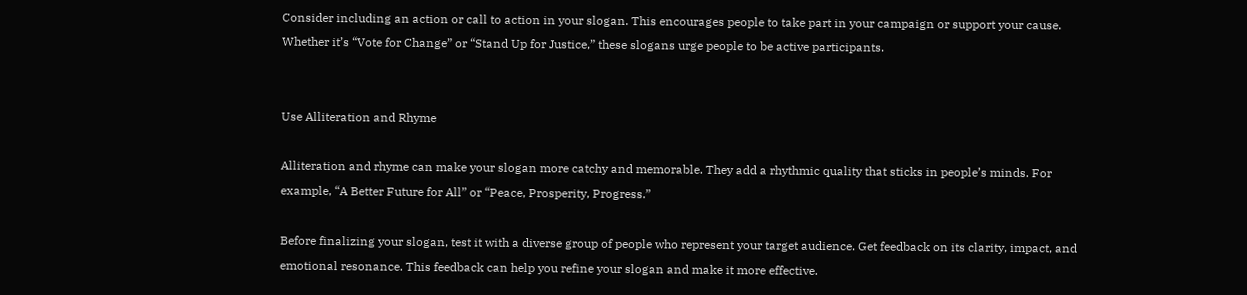Consider including an action or call to action in your slogan. This encourages people to take part in your campaign or support your cause. Whether it’s “Vote for Change” or “Stand Up for Justice,” these slogans urge people to be active participants.


Use Alliteration and Rhyme

Alliteration and rhyme can make your slogan more catchy and memorable. They add a rhythmic quality that sticks in people’s minds. For example, “A Better Future for All” or “Peace, Prosperity, Progress.”

Before finalizing your slogan, test it with a diverse group of people who represent your target audience. Get feedback on its clarity, impact, and emotional resonance. This feedback can help you refine your slogan and make it more effective.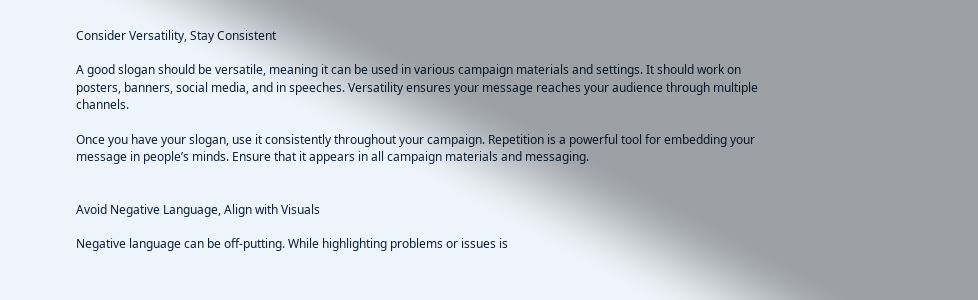Consider Versatility, Stay Consistent

A good slogan should be versatile, meaning it can be used in various campaign materials and settings. It should work on posters, banners, social media, and in speeches. Versatility ensures your message reaches your audience through multiple channels.

Once you have your slogan, use it consistently throughout your campaign. Repetition is a powerful tool for embedding your message in people’s minds. Ensure that it appears in all campaign materials and messaging.


Avoid Negative Language, Align with Visuals

Negative language can be off-putting. While highlighting problems or issues is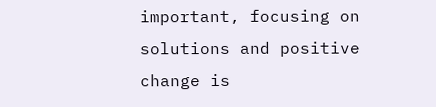important, focusing on solutions and positive change is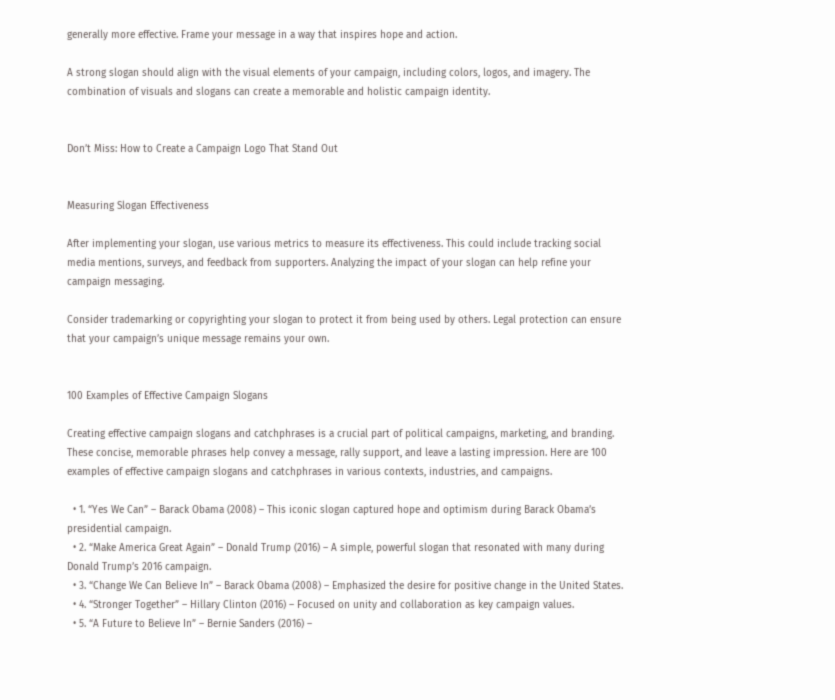generally more effective. Frame your message in a way that inspires hope and action.

A strong slogan should align with the visual elements of your campaign, including colors, logos, and imagery. The combination of visuals and slogans can create a memorable and holistic campaign identity.


Don’t Miss: How to Create a Campaign Logo That Stand Out


Measuring Slogan Effectiveness

After implementing your slogan, use various metrics to measure its effectiveness. This could include tracking social media mentions, surveys, and feedback from supporters. Analyzing the impact of your slogan can help refine your campaign messaging.

Consider trademarking or copyrighting your slogan to protect it from being used by others. Legal protection can ensure that your campaign’s unique message remains your own.


100 Examples of Effective Campaign Slogans

Creating effective campaign slogans and catchphrases is a crucial part of political campaigns, marketing, and branding. These concise, memorable phrases help convey a message, rally support, and leave a lasting impression. Here are 100 examples of effective campaign slogans and catchphrases in various contexts, industries, and campaigns.

  • 1. “Yes We Can” – Barack Obama (2008) – This iconic slogan captured hope and optimism during Barack Obama’s presidential campaign.
  • 2. “Make America Great Again” – Donald Trump (2016) – A simple, powerful slogan that resonated with many during Donald Trump’s 2016 campaign.
  • 3. “Change We Can Believe In” – Barack Obama (2008) – Emphasized the desire for positive change in the United States.
  • 4. “Stronger Together” – Hillary Clinton (2016) – Focused on unity and collaboration as key campaign values.
  • 5. “A Future to Believe In” – Bernie Sanders (2016) –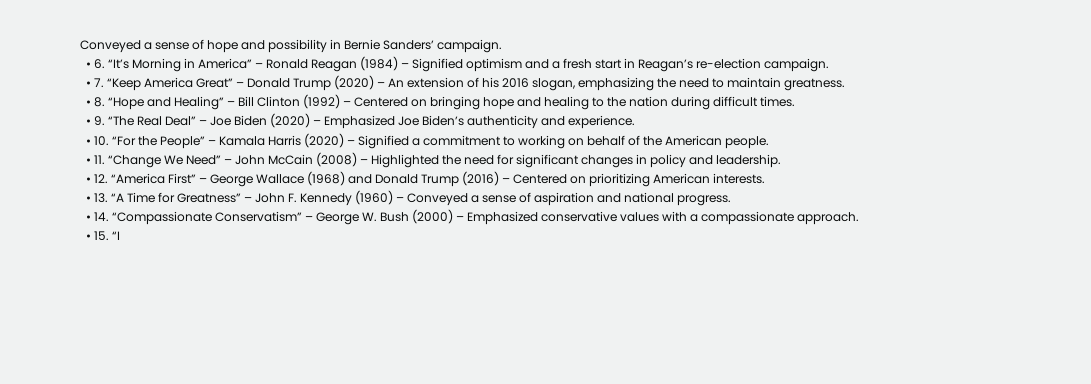Conveyed a sense of hope and possibility in Bernie Sanders’ campaign.
  • 6. “It’s Morning in America” – Ronald Reagan (1984) – Signified optimism and a fresh start in Reagan’s re-election campaign.
  • 7. “Keep America Great” – Donald Trump (2020) – An extension of his 2016 slogan, emphasizing the need to maintain greatness.
  • 8. “Hope and Healing” – Bill Clinton (1992) – Centered on bringing hope and healing to the nation during difficult times.
  • 9. “The Real Deal” – Joe Biden (2020) – Emphasized Joe Biden’s authenticity and experience.
  • 10. “For the People” – Kamala Harris (2020) – Signified a commitment to working on behalf of the American people.
  • 11. “Change We Need” – John McCain (2008) – Highlighted the need for significant changes in policy and leadership.
  • 12. “America First” – George Wallace (1968) and Donald Trump (2016) – Centered on prioritizing American interests.
  • 13. “A Time for Greatness” – John F. Kennedy (1960) – Conveyed a sense of aspiration and national progress.
  • 14. “Compassionate Conservatism” – George W. Bush (2000) – Emphasized conservative values with a compassionate approach.
  • 15. “I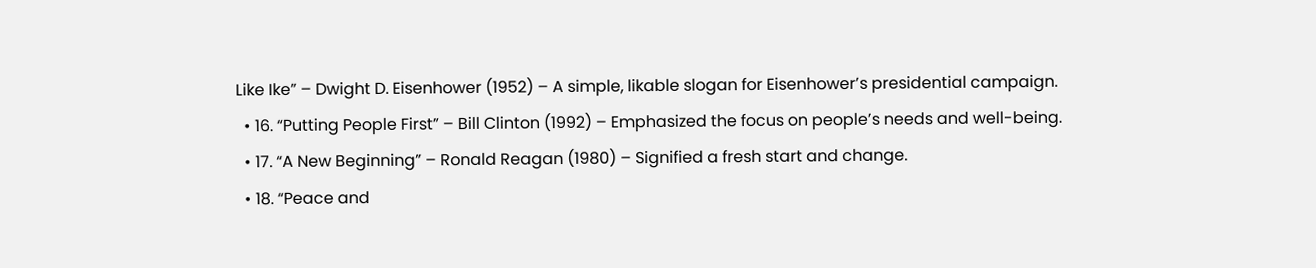Like Ike” – Dwight D. Eisenhower (1952) – A simple, likable slogan for Eisenhower’s presidential campaign.
  • 16. “Putting People First” – Bill Clinton (1992) – Emphasized the focus on people’s needs and well-being.
  • 17. “A New Beginning” – Ronald Reagan (1980) – Signified a fresh start and change.
  • 18. “Peace and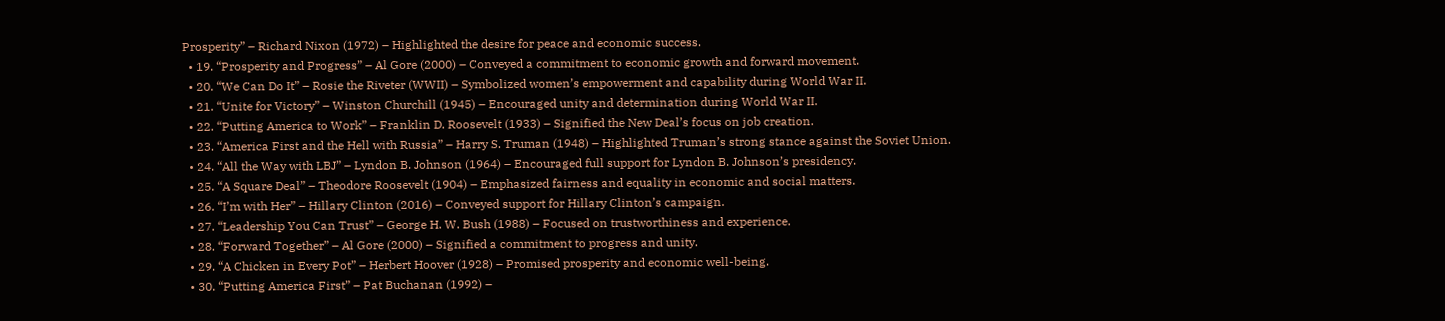Prosperity” – Richard Nixon (1972) – Highlighted the desire for peace and economic success.
  • 19. “Prosperity and Progress” – Al Gore (2000) – Conveyed a commitment to economic growth and forward movement.
  • 20. “We Can Do It” – Rosie the Riveter (WWII) – Symbolized women’s empowerment and capability during World War II.
  • 21. “Unite for Victory” – Winston Churchill (1945) – Encouraged unity and determination during World War II.
  • 22. “Putting America to Work” – Franklin D. Roosevelt (1933) – Signified the New Deal’s focus on job creation.
  • 23. “America First and the Hell with Russia” – Harry S. Truman (1948) – Highlighted Truman’s strong stance against the Soviet Union.
  • 24. “All the Way with LBJ” – Lyndon B. Johnson (1964) – Encouraged full support for Lyndon B. Johnson’s presidency.
  • 25. “A Square Deal” – Theodore Roosevelt (1904) – Emphasized fairness and equality in economic and social matters.
  • 26. “I’m with Her” – Hillary Clinton (2016) – Conveyed support for Hillary Clinton’s campaign.
  • 27. “Leadership You Can Trust” – George H. W. Bush (1988) – Focused on trustworthiness and experience.
  • 28. “Forward Together” – Al Gore (2000) – Signified a commitment to progress and unity.
  • 29. “A Chicken in Every Pot” – Herbert Hoover (1928) – Promised prosperity and economic well-being.
  • 30. “Putting America First” – Pat Buchanan (1992) –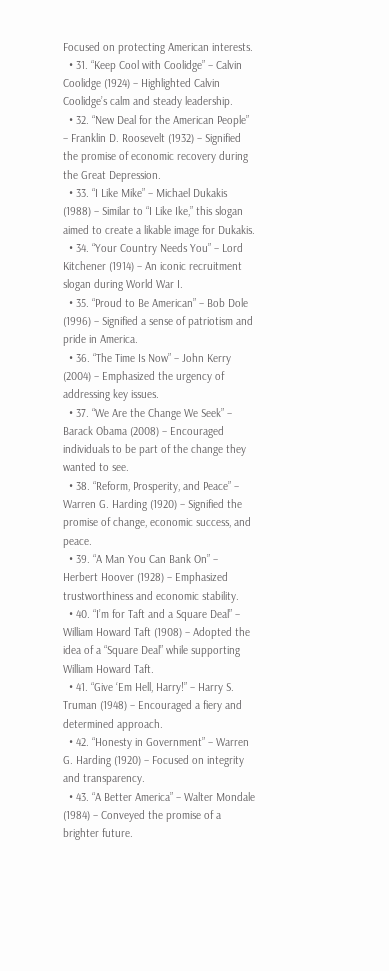Focused on protecting American interests.
  • 31. “Keep Cool with Coolidge” – Calvin Coolidge (1924) – Highlighted Calvin Coolidge’s calm and steady leadership.
  • 32. “New Deal for the American People” – Franklin D. Roosevelt (1932) – Signified the promise of economic recovery during the Great Depression.
  • 33. “I Like Mike” – Michael Dukakis (1988) – Similar to “I Like Ike,” this slogan aimed to create a likable image for Dukakis.
  • 34. “Your Country Needs You” – Lord Kitchener (1914) – An iconic recruitment slogan during World War I.
  • 35. “Proud to Be American” – Bob Dole (1996) – Signified a sense of patriotism and pride in America.
  • 36. “The Time Is Now” – John Kerry (2004) – Emphasized the urgency of addressing key issues.
  • 37. “We Are the Change We Seek” – Barack Obama (2008) – Encouraged individuals to be part of the change they wanted to see.
  • 38. “Reform, Prosperity, and Peace” – Warren G. Harding (1920) – Signified the promise of change, economic success, and peace.
  • 39. “A Man You Can Bank On” – Herbert Hoover (1928) – Emphasized trustworthiness and economic stability.
  • 40. “I’m for Taft and a Square Deal” – William Howard Taft (1908) – Adopted the idea of a “Square Deal” while supporting William Howard Taft.
  • 41. “Give ‘Em Hell, Harry!” – Harry S. Truman (1948) – Encouraged a fiery and determined approach.
  • 42. “Honesty in Government” – Warren G. Harding (1920) – Focused on integrity and transparency.
  • 43. “A Better America” – Walter Mondale (1984) – Conveyed the promise of a brighter future.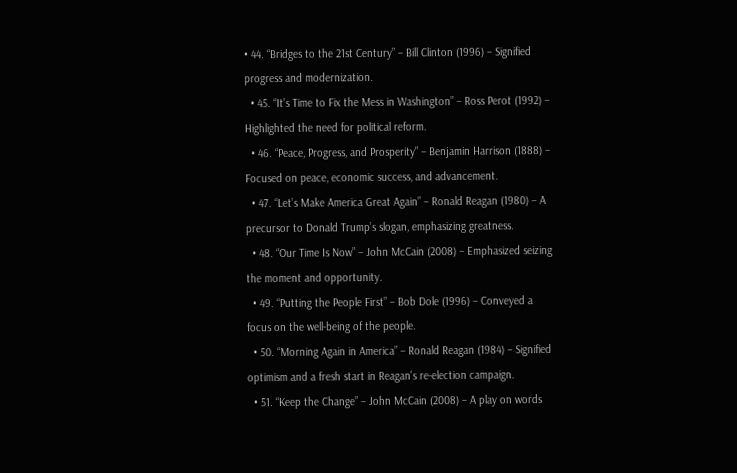• 44. “Bridges to the 21st Century” – Bill Clinton (1996) – Signified progress and modernization.
  • 45. “It’s Time to Fix the Mess in Washington” – Ross Perot (1992) – Highlighted the need for political reform.
  • 46. “Peace, Progress, and Prosperity” – Benjamin Harrison (1888) – Focused on peace, economic success, and advancement.
  • 47. “Let’s Make America Great Again” – Ronald Reagan (1980) – A precursor to Donald Trump’s slogan, emphasizing greatness.
  • 48. “Our Time Is Now” – John McCain (2008) – Emphasized seizing the moment and opportunity.
  • 49. “Putting the People First” – Bob Dole (1996) – Conveyed a focus on the well-being of the people.
  • 50. “Morning Again in America” – Ronald Reagan (1984) – Signified optimism and a fresh start in Reagan’s re-election campaign.
  • 51. “Keep the Change” – John McCain (2008) – A play on words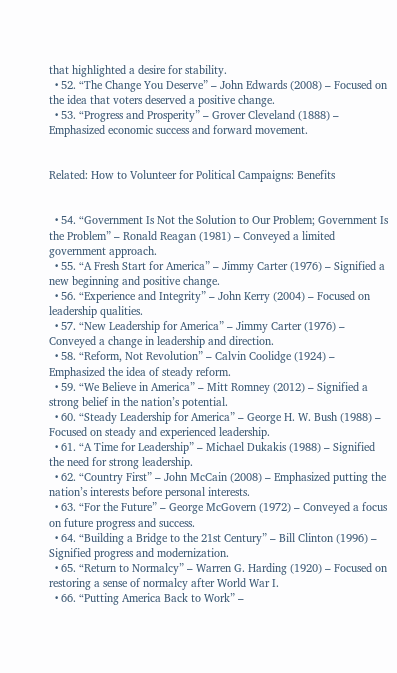that highlighted a desire for stability.
  • 52. “The Change You Deserve” – John Edwards (2008) – Focused on the idea that voters deserved a positive change.
  • 53. “Progress and Prosperity” – Grover Cleveland (1888) – Emphasized economic success and forward movement.


Related: How to Volunteer for Political Campaigns: Benefits


  • 54. “Government Is Not the Solution to Our Problem; Government Is the Problem” – Ronald Reagan (1981) – Conveyed a limited government approach.
  • 55. “A Fresh Start for America” – Jimmy Carter (1976) – Signified a new beginning and positive change.
  • 56. “Experience and Integrity” – John Kerry (2004) – Focused on leadership qualities.
  • 57. “New Leadership for America” – Jimmy Carter (1976) – Conveyed a change in leadership and direction.
  • 58. “Reform, Not Revolution” – Calvin Coolidge (1924) – Emphasized the idea of steady reform.
  • 59. “We Believe in America” – Mitt Romney (2012) – Signified a strong belief in the nation’s potential.
  • 60. “Steady Leadership for America” – George H. W. Bush (1988) – Focused on steady and experienced leadership.
  • 61. “A Time for Leadership” – Michael Dukakis (1988) – Signified the need for strong leadership.
  • 62. “Country First” – John McCain (2008) – Emphasized putting the nation’s interests before personal interests.
  • 63. “For the Future” – George McGovern (1972) – Conveyed a focus on future progress and success.
  • 64. “Building a Bridge to the 21st Century” – Bill Clinton (1996) – Signified progress and modernization.
  • 65. “Return to Normalcy” – Warren G. Harding (1920) – Focused on restoring a sense of normalcy after World War I.
  • 66. “Putting America Back to Work” –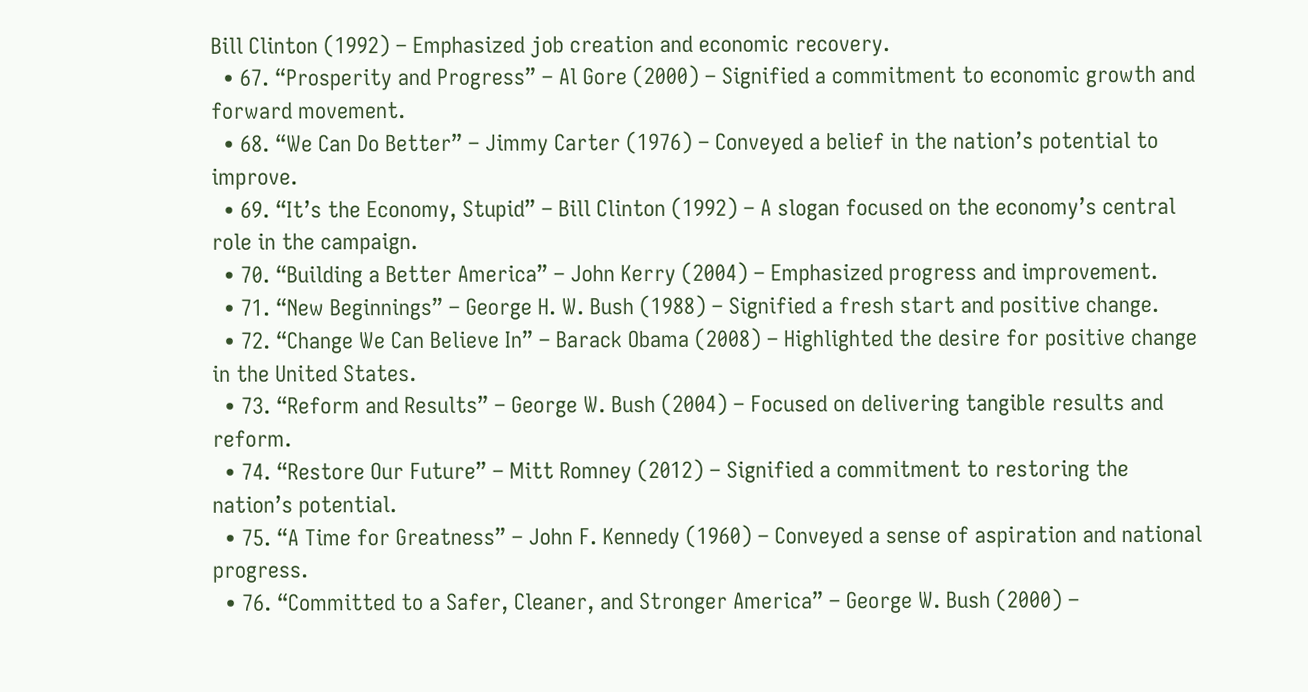Bill Clinton (1992) – Emphasized job creation and economic recovery.
  • 67. “Prosperity and Progress” – Al Gore (2000) – Signified a commitment to economic growth and forward movement.
  • 68. “We Can Do Better” – Jimmy Carter (1976) – Conveyed a belief in the nation’s potential to improve.
  • 69. “It’s the Economy, Stupid” – Bill Clinton (1992) – A slogan focused on the economy’s central role in the campaign.
  • 70. “Building a Better America” – John Kerry (2004) – Emphasized progress and improvement.
  • 71. “New Beginnings” – George H. W. Bush (1988) – Signified a fresh start and positive change.
  • 72. “Change We Can Believe In” – Barack Obama (2008) – Highlighted the desire for positive change in the United States.
  • 73. “Reform and Results” – George W. Bush (2004) – Focused on delivering tangible results and reform.
  • 74. “Restore Our Future” – Mitt Romney (2012) – Signified a commitment to restoring the nation’s potential.
  • 75. “A Time for Greatness” – John F. Kennedy (1960) – Conveyed a sense of aspiration and national progress.
  • 76. “Committed to a Safer, Cleaner, and Stronger America” – George W. Bush (2000) –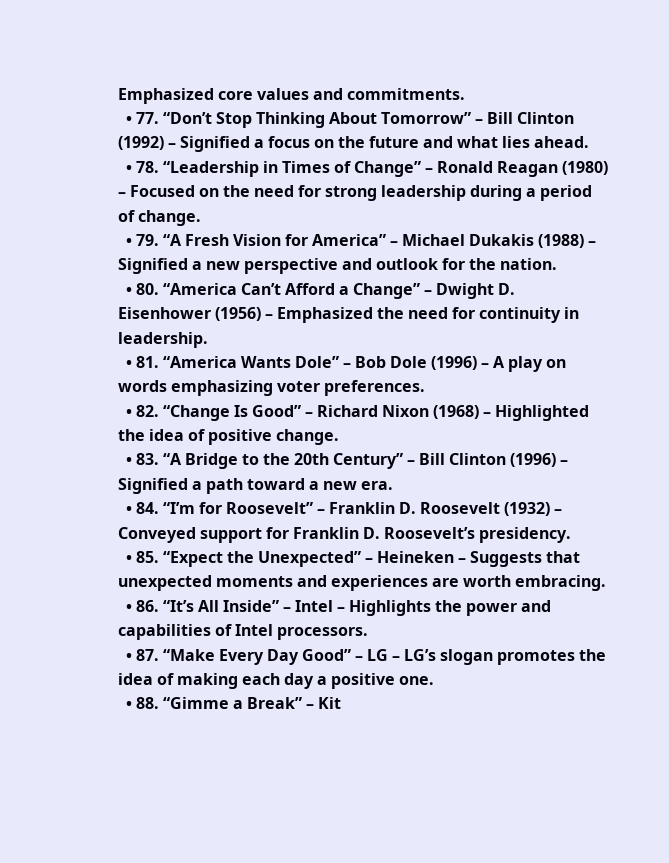Emphasized core values and commitments.
  • 77. “Don’t Stop Thinking About Tomorrow” – Bill Clinton (1992) – Signified a focus on the future and what lies ahead.
  • 78. “Leadership in Times of Change” – Ronald Reagan (1980) – Focused on the need for strong leadership during a period of change.
  • 79. “A Fresh Vision for America” – Michael Dukakis (1988) – Signified a new perspective and outlook for the nation.
  • 80. “America Can’t Afford a Change” – Dwight D. Eisenhower (1956) – Emphasized the need for continuity in leadership.
  • 81. “America Wants Dole” – Bob Dole (1996) – A play on words emphasizing voter preferences.
  • 82. “Change Is Good” – Richard Nixon (1968) – Highlighted the idea of positive change.
  • 83. “A Bridge to the 20th Century” – Bill Clinton (1996) – Signified a path toward a new era.
  • 84. “I’m for Roosevelt” – Franklin D. Roosevelt (1932) – Conveyed support for Franklin D. Roosevelt’s presidency.
  • 85. “Expect the Unexpected” – Heineken – Suggests that unexpected moments and experiences are worth embracing.
  • 86. “It’s All Inside” – Intel – Highlights the power and capabilities of Intel processors.
  • 87. “Make Every Day Good” – LG – LG’s slogan promotes the idea of making each day a positive one.
  • 88. “Gimme a Break” – Kit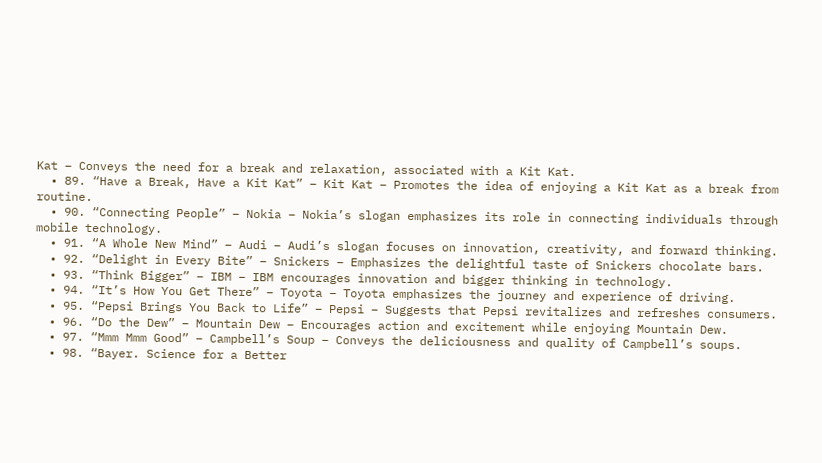Kat – Conveys the need for a break and relaxation, associated with a Kit Kat.
  • 89. “Have a Break, Have a Kit Kat” – Kit Kat – Promotes the idea of enjoying a Kit Kat as a break from routine.
  • 90. “Connecting People” – Nokia – Nokia’s slogan emphasizes its role in connecting individuals through mobile technology.
  • 91. “A Whole New Mind” – Audi – Audi’s slogan focuses on innovation, creativity, and forward thinking.
  • 92. “Delight in Every Bite” – Snickers – Emphasizes the delightful taste of Snickers chocolate bars.
  • 93. “Think Bigger” – IBM – IBM encourages innovation and bigger thinking in technology.
  • 94. “It’s How You Get There” – Toyota – Toyota emphasizes the journey and experience of driving.
  • 95. “Pepsi Brings You Back to Life” – Pepsi – Suggests that Pepsi revitalizes and refreshes consumers.
  • 96. “Do the Dew” – Mountain Dew – Encourages action and excitement while enjoying Mountain Dew.
  • 97. “Mmm Mmm Good” – Campbell’s Soup – Conveys the deliciousness and quality of Campbell’s soups.
  • 98. “Bayer. Science for a Better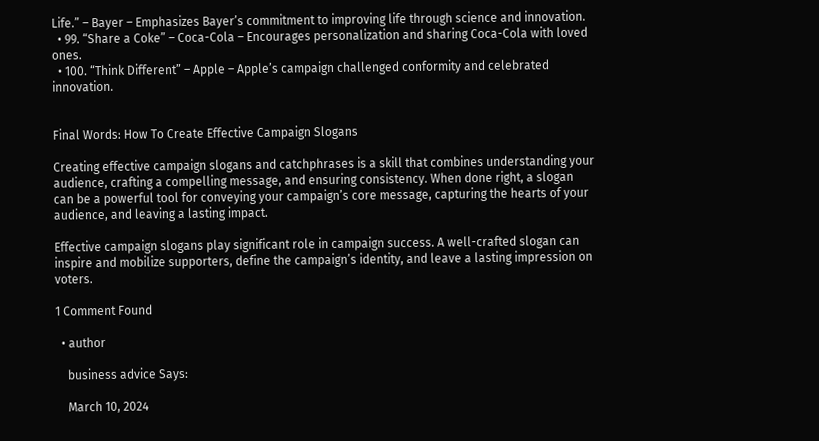Life.” – Bayer – Emphasizes Bayer’s commitment to improving life through science and innovation.
  • 99. “Share a Coke” – Coca-Cola – Encourages personalization and sharing Coca-Cola with loved ones.
  • 100. “Think Different” – Apple – Apple’s campaign challenged conformity and celebrated innovation.


Final Words: How To Create Effective Campaign Slogans

Creating effective campaign slogans and catchphrases is a skill that combines understanding your audience, crafting a compelling message, and ensuring consistency. When done right, a slogan can be a powerful tool for conveying your campaign’s core message, capturing the hearts of your audience, and leaving a lasting impact.

Effective campaign slogans play significant role in campaign success. A well-crafted slogan can inspire and mobilize supporters, define the campaign’s identity, and leave a lasting impression on voters.

1 Comment Found

  • author

    business advice Says:

    March 10, 2024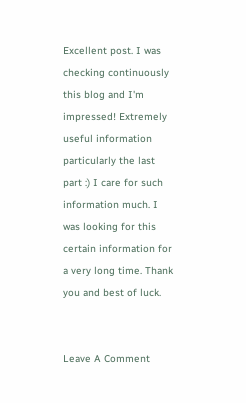Excellent post. I was checking continuously this blog and I'm impressed! Extremely useful information particularly the last part :) I care for such information much. I was looking for this certain information for a very long time. Thank you and best of luck.


Leave A Comment